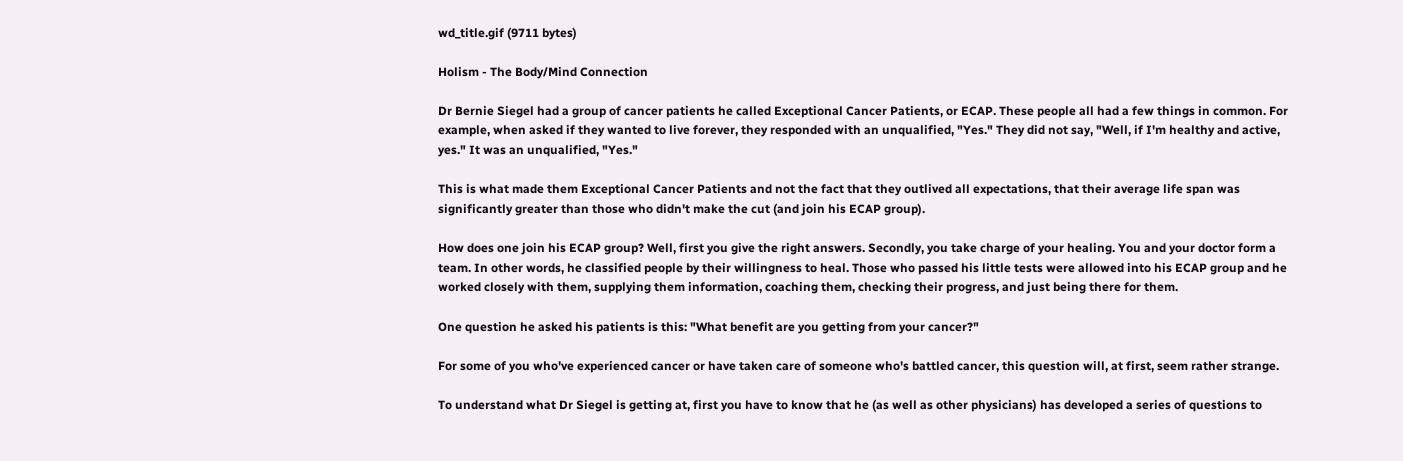wd_title.gif (9711 bytes)

Holism - The Body/Mind Connection

Dr Bernie Siegel had a group of cancer patients he called Exceptional Cancer Patients, or ECAP. These people all had a few things in common. For example, when asked if they wanted to live forever, they responded with an unqualified, "Yes." They did not say, "Well, if I'm healthy and active, yes." It was an unqualified, "Yes."

This is what made them Exceptional Cancer Patients and not the fact that they outlived all expectations, that their average life span was significantly greater than those who didn't make the cut (and join his ECAP group).

How does one join his ECAP group? Well, first you give the right answers. Secondly, you take charge of your healing. You and your doctor form a team. In other words, he classified people by their willingness to heal. Those who passed his little tests were allowed into his ECAP group and he worked closely with them, supplying them information, coaching them, checking their progress, and just being there for them.

One question he asked his patients is this: "What benefit are you getting from your cancer?"

For some of you who've experienced cancer or have taken care of someone who's battled cancer, this question will, at first, seem rather strange.

To understand what Dr Siegel is getting at, first you have to know that he (as well as other physicians) has developed a series of questions to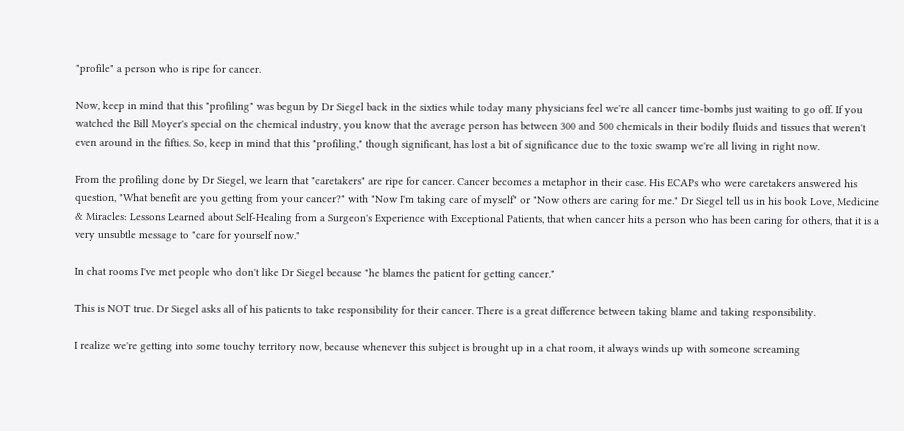"profile" a person who is ripe for cancer.

Now, keep in mind that this "profiling" was begun by Dr Siegel back in the sixties while today many physicians feel we're all cancer time-bombs just waiting to go off. If you watched the Bill Moyer's special on the chemical industry, you know that the average person has between 300 and 500 chemicals in their bodily fluids and tissues that weren't even around in the fifties. So, keep in mind that this "profiling," though significant, has lost a bit of significance due to the toxic swamp we're all living in right now.

From the profiling done by Dr Siegel, we learn that "caretakers" are ripe for cancer. Cancer becomes a metaphor in their case. His ECAPs who were caretakers answered his question, "What benefit are you getting from your cancer?" with "Now I'm taking care of myself" or "Now others are caring for me." Dr Siegel tell us in his book Love, Medicine & Miracles: Lessons Learned about Self-Healing from a Surgeon's Experience with Exceptional Patients, that when cancer hits a person who has been caring for others, that it is a very unsubtle message to "care for yourself now."

In chat rooms I've met people who don't like Dr Siegel because "he blames the patient for getting cancer."

This is NOT true. Dr Siegel asks all of his patients to take responsibility for their cancer. There is a great difference between taking blame and taking responsibility.

I realize we're getting into some touchy territory now, because whenever this subject is brought up in a chat room, it always winds up with someone screaming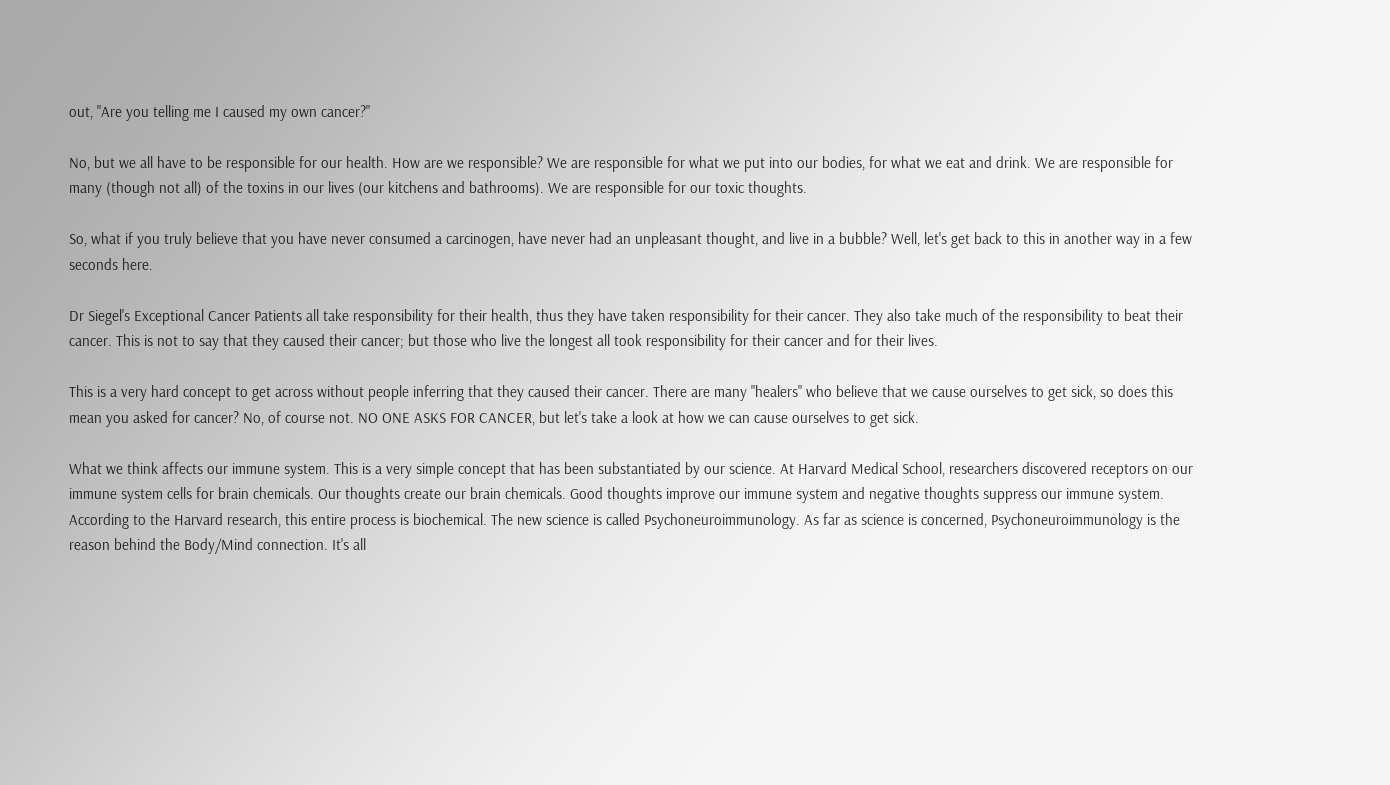out, "Are you telling me I caused my own cancer?"

No, but we all have to be responsible for our health. How are we responsible? We are responsible for what we put into our bodies, for what we eat and drink. We are responsible for many (though not all) of the toxins in our lives (our kitchens and bathrooms). We are responsible for our toxic thoughts.

So, what if you truly believe that you have never consumed a carcinogen, have never had an unpleasant thought, and live in a bubble? Well, let's get back to this in another way in a few seconds here.

Dr Siegel's Exceptional Cancer Patients all take responsibility for their health, thus they have taken responsibility for their cancer. They also take much of the responsibility to beat their cancer. This is not to say that they caused their cancer; but those who live the longest all took responsibility for their cancer and for their lives.

This is a very hard concept to get across without people inferring that they caused their cancer. There are many "healers" who believe that we cause ourselves to get sick, so does this mean you asked for cancer? No, of course not. NO ONE ASKS FOR CANCER, but let's take a look at how we can cause ourselves to get sick.

What we think affects our immune system. This is a very simple concept that has been substantiated by our science. At Harvard Medical School, researchers discovered receptors on our immune system cells for brain chemicals. Our thoughts create our brain chemicals. Good thoughts improve our immune system and negative thoughts suppress our immune system. According to the Harvard research, this entire process is biochemical. The new science is called Psychoneuroimmunology. As far as science is concerned, Psychoneuroimmunology is the reason behind the Body/Mind connection. It's all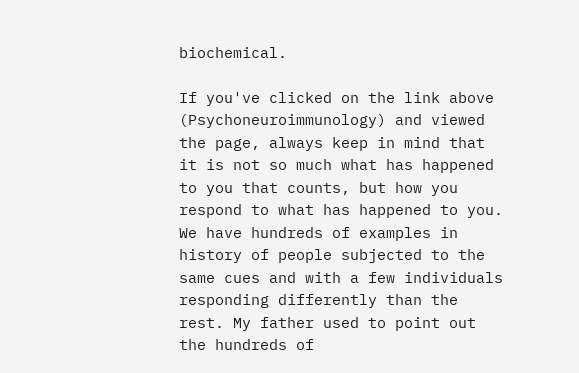biochemical.

If you've clicked on the link above (Psychoneuroimmunology) and viewed the page, always keep in mind that it is not so much what has happened to you that counts, but how you respond to what has happened to you. We have hundreds of examples in history of people subjected to the same cues and with a few individuals responding differently than the rest. My father used to point out the hundreds of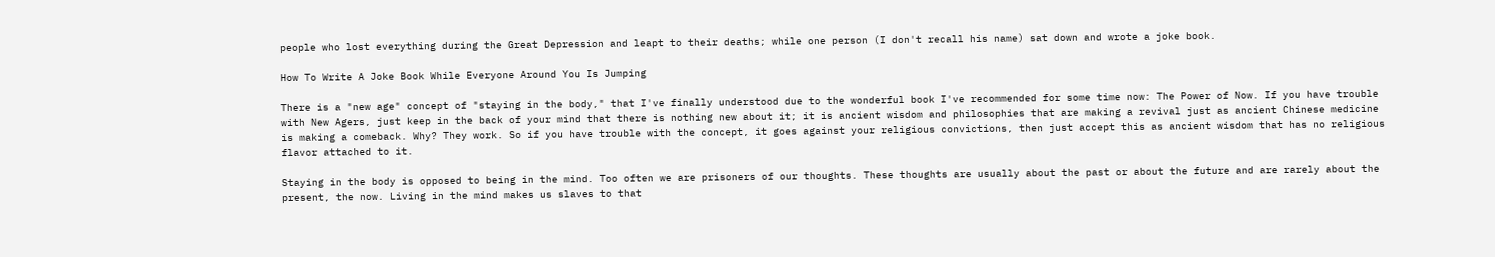people who lost everything during the Great Depression and leapt to their deaths; while one person (I don't recall his name) sat down and wrote a joke book.

How To Write A Joke Book While Everyone Around You Is Jumping

There is a "new age" concept of "staying in the body," that I've finally understood due to the wonderful book I've recommended for some time now: The Power of Now. If you have trouble with New Agers, just keep in the back of your mind that there is nothing new about it; it is ancient wisdom and philosophies that are making a revival just as ancient Chinese medicine is making a comeback. Why? They work. So if you have trouble with the concept, it goes against your religious convictions, then just accept this as ancient wisdom that has no religious flavor attached to it.

Staying in the body is opposed to being in the mind. Too often we are prisoners of our thoughts. These thoughts are usually about the past or about the future and are rarely about the present, the now. Living in the mind makes us slaves to that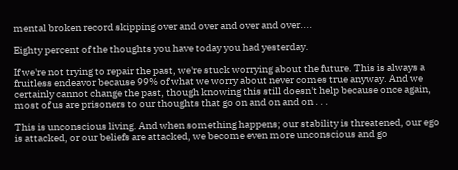mental broken record skipping over and over and over and over....

Eighty percent of the thoughts you have today you had yesterday.

If we're not trying to repair the past, we're stuck worrying about the future. This is always a fruitless endeavor because 99% of what we worry about never comes true anyway. And we certainly cannot change the past, though knowing this still doesn't help because once again, most of us are prisoners to our thoughts that go on and on and on . . .

This is unconscious living. And when something happens; our stability is threatened, our ego is attacked, or our beliefs are attacked, we become even more unconscious and go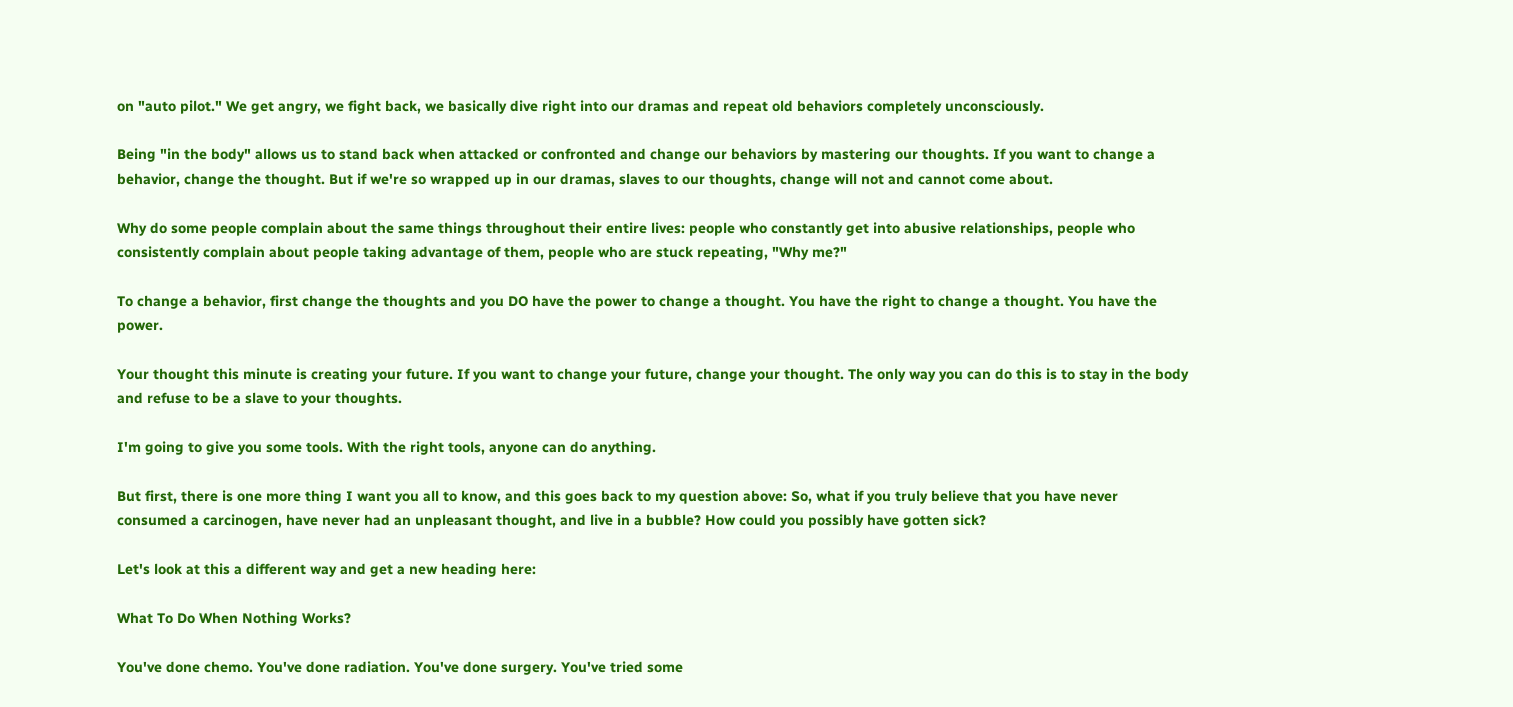on "auto pilot." We get angry, we fight back, we basically dive right into our dramas and repeat old behaviors completely unconsciously.

Being "in the body" allows us to stand back when attacked or confronted and change our behaviors by mastering our thoughts. If you want to change a behavior, change the thought. But if we're so wrapped up in our dramas, slaves to our thoughts, change will not and cannot come about.

Why do some people complain about the same things throughout their entire lives: people who constantly get into abusive relationships, people who consistently complain about people taking advantage of them, people who are stuck repeating, "Why me?"

To change a behavior, first change the thoughts and you DO have the power to change a thought. You have the right to change a thought. You have the power.

Your thought this minute is creating your future. If you want to change your future, change your thought. The only way you can do this is to stay in the body and refuse to be a slave to your thoughts.

I'm going to give you some tools. With the right tools, anyone can do anything.

But first, there is one more thing I want you all to know, and this goes back to my question above: So, what if you truly believe that you have never consumed a carcinogen, have never had an unpleasant thought, and live in a bubble? How could you possibly have gotten sick?

Let's look at this a different way and get a new heading here:

What To Do When Nothing Works?

You've done chemo. You've done radiation. You've done surgery. You've tried some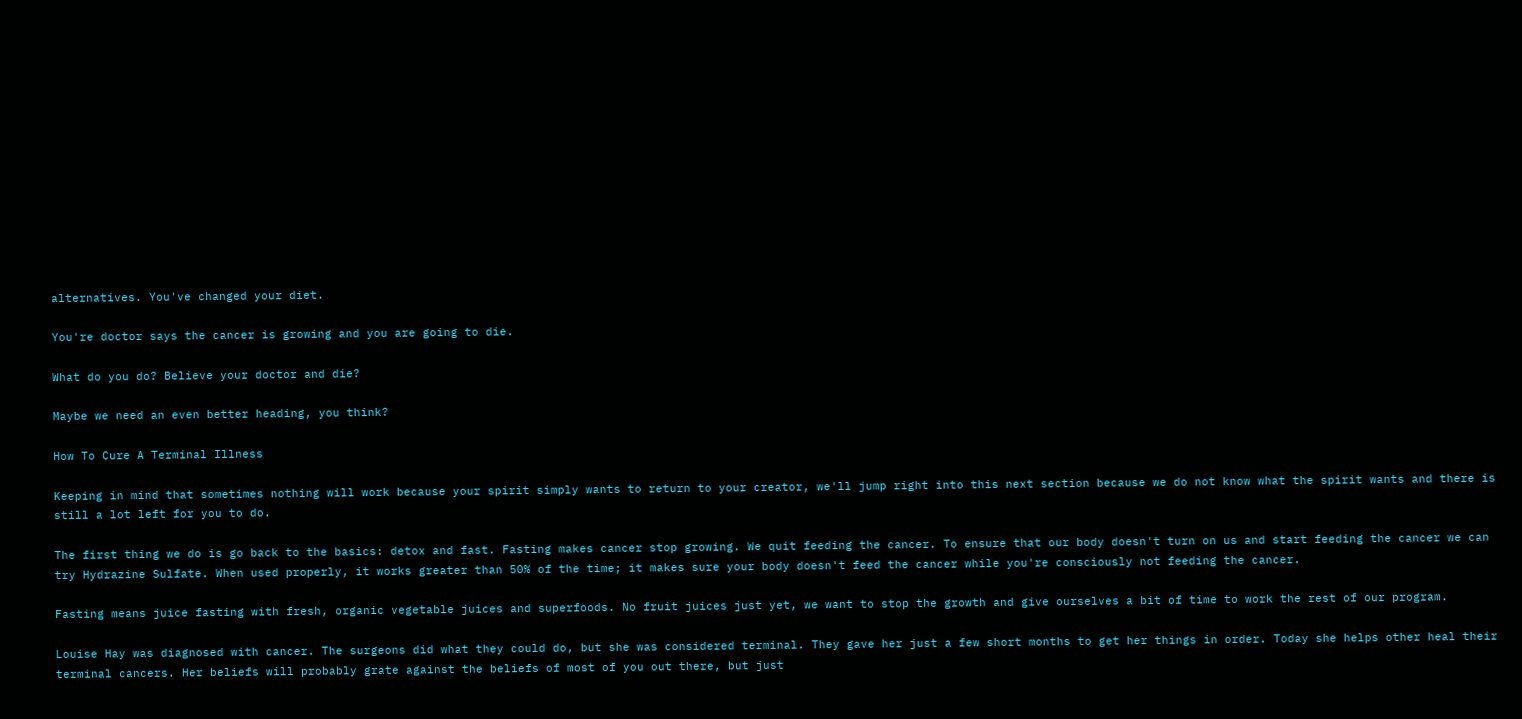alternatives. You've changed your diet.

You're doctor says the cancer is growing and you are going to die.

What do you do? Believe your doctor and die?

Maybe we need an even better heading, you think?

How To Cure A Terminal Illness

Keeping in mind that sometimes nothing will work because your spirit simply wants to return to your creator, we'll jump right into this next section because we do not know what the spirit wants and there is still a lot left for you to do.

The first thing we do is go back to the basics: detox and fast. Fasting makes cancer stop growing. We quit feeding the cancer. To ensure that our body doesn't turn on us and start feeding the cancer we can try Hydrazine Sulfate. When used properly, it works greater than 50% of the time; it makes sure your body doesn't feed the cancer while you're consciously not feeding the cancer.

Fasting means juice fasting with fresh, organic vegetable juices and superfoods. No fruit juices just yet, we want to stop the growth and give ourselves a bit of time to work the rest of our program.

Louise Hay was diagnosed with cancer. The surgeons did what they could do, but she was considered terminal. They gave her just a few short months to get her things in order. Today she helps other heal their terminal cancers. Her beliefs will probably grate against the beliefs of most of you out there, but just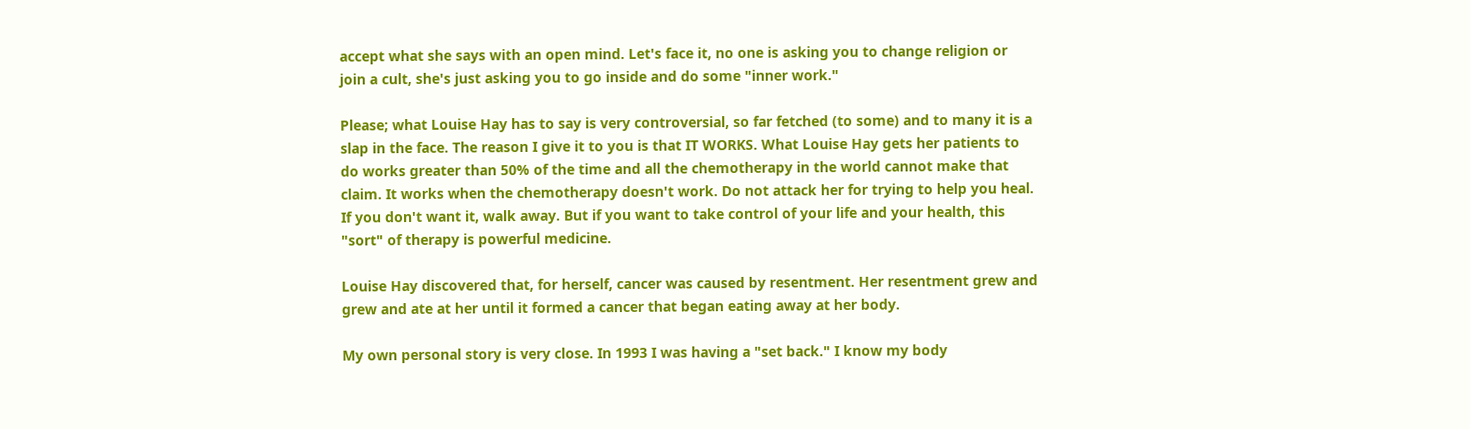accept what she says with an open mind. Let's face it, no one is asking you to change religion or join a cult, she's just asking you to go inside and do some "inner work."

Please; what Louise Hay has to say is very controversial, so far fetched (to some) and to many it is a slap in the face. The reason I give it to you is that IT WORKS. What Louise Hay gets her patients to do works greater than 50% of the time and all the chemotherapy in the world cannot make that claim. It works when the chemotherapy doesn't work. Do not attack her for trying to help you heal. If you don't want it, walk away. But if you want to take control of your life and your health, this "sort" of therapy is powerful medicine.

Louise Hay discovered that, for herself, cancer was caused by resentment. Her resentment grew and grew and ate at her until it formed a cancer that began eating away at her body.

My own personal story is very close. In 1993 I was having a "set back." I know my body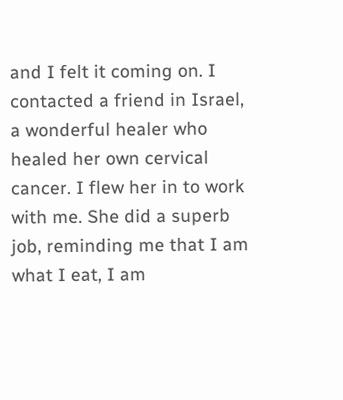and I felt it coming on. I contacted a friend in Israel, a wonderful healer who healed her own cervical cancer. I flew her in to work with me. She did a superb job, reminding me that I am what I eat, I am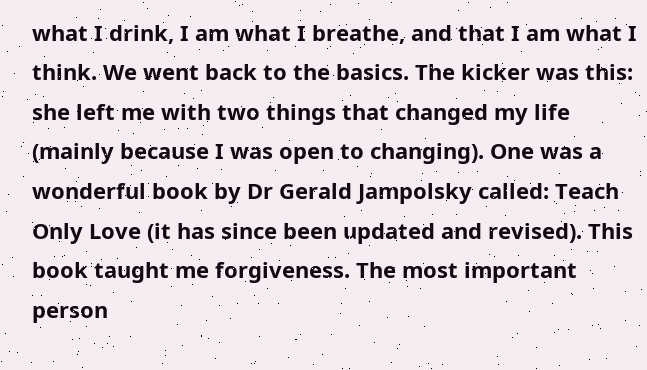what I drink, I am what I breathe, and that I am what I think. We went back to the basics. The kicker was this: she left me with two things that changed my life (mainly because I was open to changing). One was a wonderful book by Dr Gerald Jampolsky called: Teach Only Love (it has since been updated and revised). This book taught me forgiveness. The most important person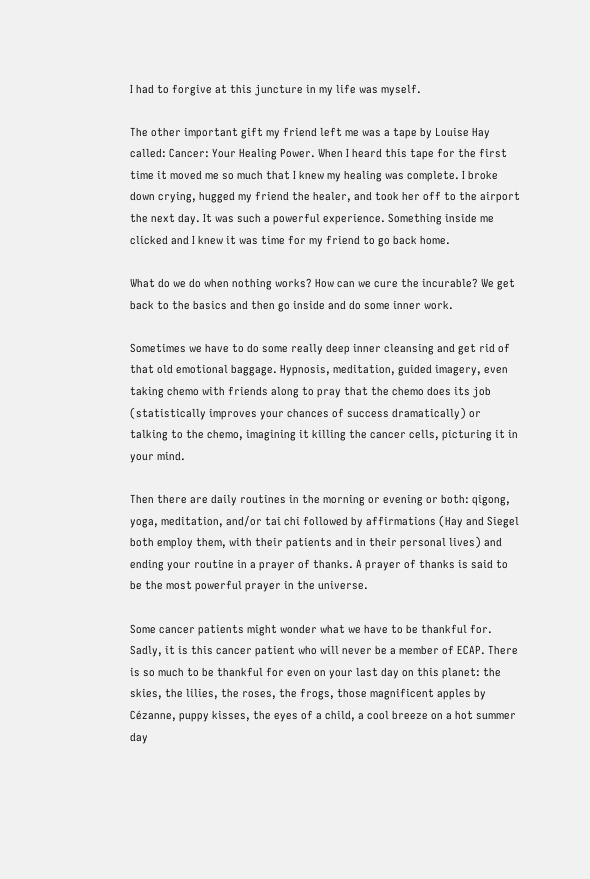I had to forgive at this juncture in my life was myself.

The other important gift my friend left me was a tape by Louise Hay called: Cancer: Your Healing Power. When I heard this tape for the first time it moved me so much that I knew my healing was complete. I broke down crying, hugged my friend the healer, and took her off to the airport the next day. It was such a powerful experience. Something inside me clicked and I knew it was time for my friend to go back home.

What do we do when nothing works? How can we cure the incurable? We get back to the basics and then go inside and do some inner work.

Sometimes we have to do some really deep inner cleansing and get rid of that old emotional baggage. Hypnosis, meditation, guided imagery, even taking chemo with friends along to pray that the chemo does its job (statistically improves your chances of success dramatically) or talking to the chemo, imagining it killing the cancer cells, picturing it in your mind.

Then there are daily routines in the morning or evening or both: qigong, yoga, meditation, and/or tai chi followed by affirmations (Hay and Siegel both employ them, with their patients and in their personal lives) and ending your routine in a prayer of thanks. A prayer of thanks is said to be the most powerful prayer in the universe.

Some cancer patients might wonder what we have to be thankful for. Sadly, it is this cancer patient who will never be a member of ECAP. There is so much to be thankful for even on your last day on this planet: the skies, the lilies, the roses, the frogs, those magnificent apples by Cézanne, puppy kisses, the eyes of a child, a cool breeze on a hot summer day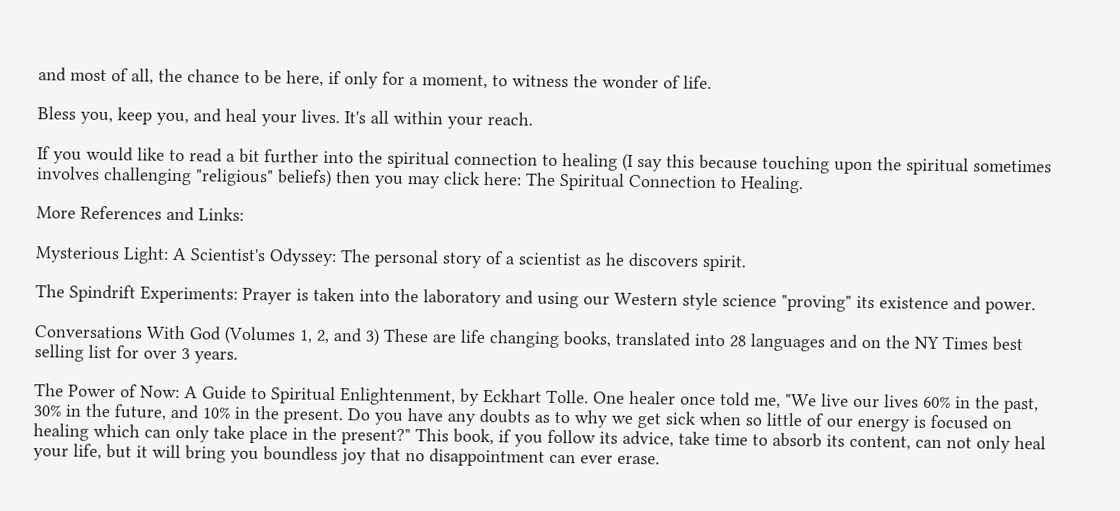and most of all, the chance to be here, if only for a moment, to witness the wonder of life.

Bless you, keep you, and heal your lives. It's all within your reach.

If you would like to read a bit further into the spiritual connection to healing (I say this because touching upon the spiritual sometimes involves challenging "religious" beliefs) then you may click here: The Spiritual Connection to Healing.

More References and Links:

Mysterious Light: A Scientist's Odyssey: The personal story of a scientist as he discovers spirit.

The Spindrift Experiments: Prayer is taken into the laboratory and using our Western style science "proving" its existence and power.

Conversations With God (Volumes 1, 2, and 3) These are life changing books, translated into 28 languages and on the NY Times best selling list for over 3 years.

The Power of Now: A Guide to Spiritual Enlightenment, by Eckhart Tolle. One healer once told me, "We live our lives 60% in the past, 30% in the future, and 10% in the present. Do you have any doubts as to why we get sick when so little of our energy is focused on healing which can only take place in the present?" This book, if you follow its advice, take time to absorb its content, can not only heal your life, but it will bring you boundless joy that no disappointment can ever erase.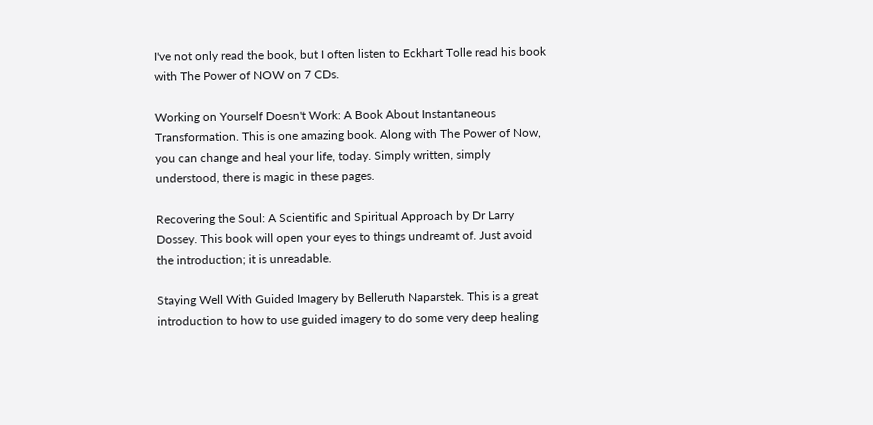I've not only read the book, but I often listen to Eckhart Tolle read his book with The Power of NOW on 7 CDs.

Working on Yourself Doesn't Work: A Book About Instantaneous Transformation. This is one amazing book. Along with The Power of Now, you can change and heal your life, today. Simply written, simply understood, there is magic in these pages.

Recovering the Soul: A Scientific and Spiritual Approach by Dr Larry Dossey. This book will open your eyes to things undreamt of. Just avoid the introduction; it is unreadable.

Staying Well With Guided Imagery by Belleruth Naparstek. This is a great introduction to how to use guided imagery to do some very deep healing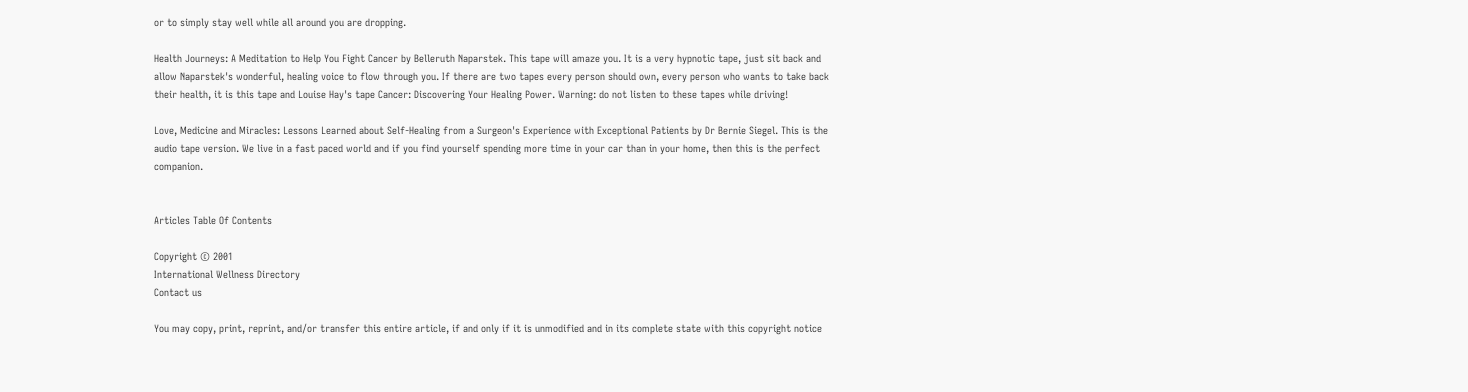or to simply stay well while all around you are dropping.

Health Journeys: A Meditation to Help You Fight Cancer by Belleruth Naparstek. This tape will amaze you. It is a very hypnotic tape, just sit back and allow Naparstek's wonderful, healing voice to flow through you. If there are two tapes every person should own, every person who wants to take back their health, it is this tape and Louise Hay's tape Cancer: Discovering Your Healing Power. Warning: do not listen to these tapes while driving!

Love, Medicine and Miracles: Lessons Learned about Self-Healing from a Surgeon's Experience with Exceptional Patients by Dr Bernie Siegel. This is the audio tape version. We live in a fast paced world and if you find yourself spending more time in your car than in your home, then this is the perfect companion.


Articles Table Of Contents

Copyright © 2001
International Wellness Directory
Contact us

You may copy, print, reprint, and/or transfer this entire article, if and only if it is unmodified and in its complete state with this copyright notice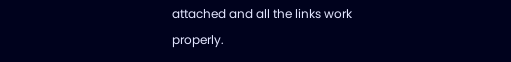attached and all the links work properly.